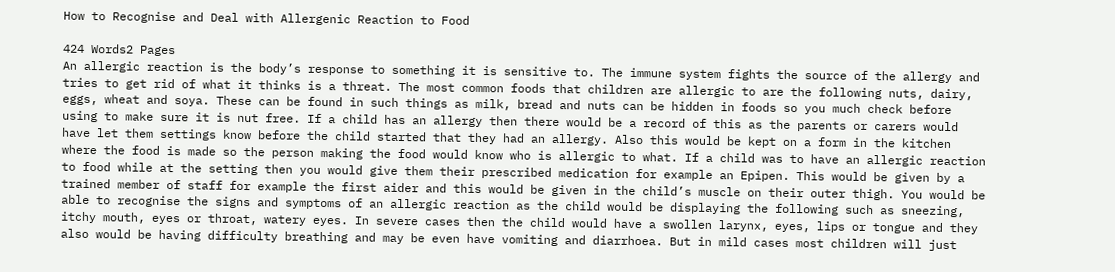How to Recognise and Deal with Allergenic Reaction to Food

424 Words2 Pages
An allergic reaction is the body’s response to something it is sensitive to. The immune system fights the source of the allergy and tries to get rid of what it thinks is a threat. The most common foods that children are allergic to are the following nuts, dairy, eggs, wheat and soya. These can be found in such things as milk, bread and nuts can be hidden in foods so you much check before using to make sure it is nut free. If a child has an allergy then there would be a record of this as the parents or carers would have let them settings know before the child started that they had an allergy. Also this would be kept on a form in the kitchen where the food is made so the person making the food would know who is allergic to what. If a child was to have an allergic reaction to food while at the setting then you would give them their prescribed medication for example an Epipen. This would be given by a trained member of staff for example the first aider and this would be given in the child’s muscle on their outer thigh. You would be able to recognise the signs and symptoms of an allergic reaction as the child would be displaying the following such as sneezing, itchy mouth, eyes or throat, watery eyes. In severe cases then the child would have a swollen larynx, eyes, lips or tongue and they also would be having difficulty breathing and may be even have vomiting and diarrhoea. But in mild cases most children will just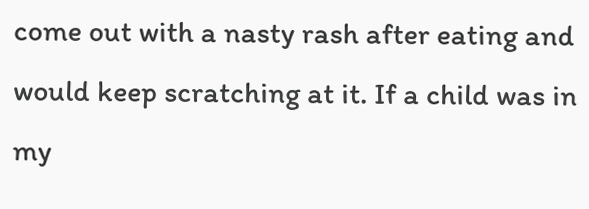come out with a nasty rash after eating and would keep scratching at it. If a child was in my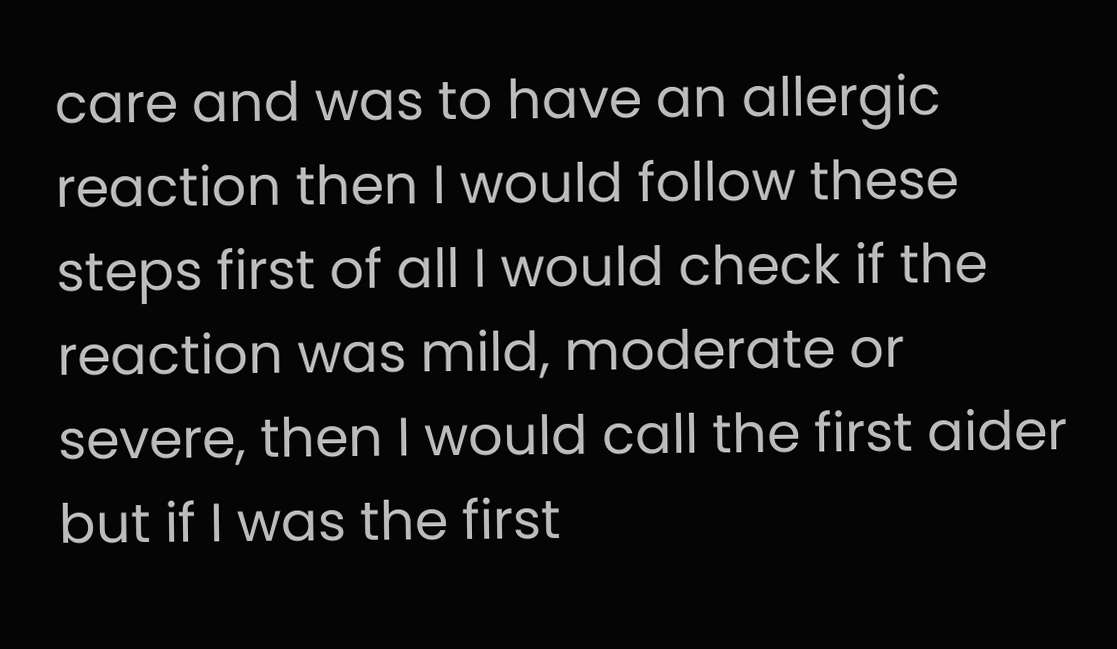care and was to have an allergic reaction then I would follow these steps first of all I would check if the reaction was mild, moderate or severe, then I would call the first aider but if I was the first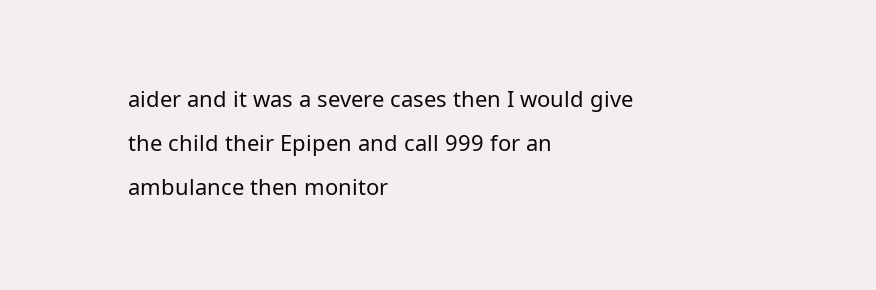aider and it was a severe cases then I would give the child their Epipen and call 999 for an ambulance then monitor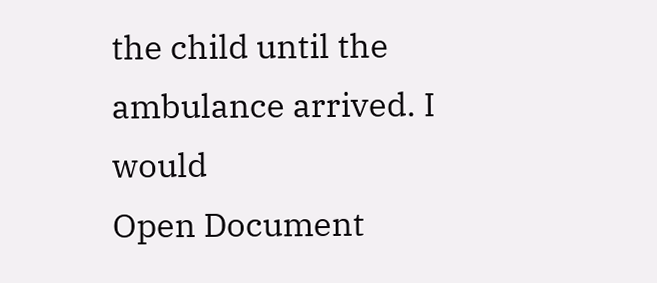the child until the ambulance arrived. I would
Open Document